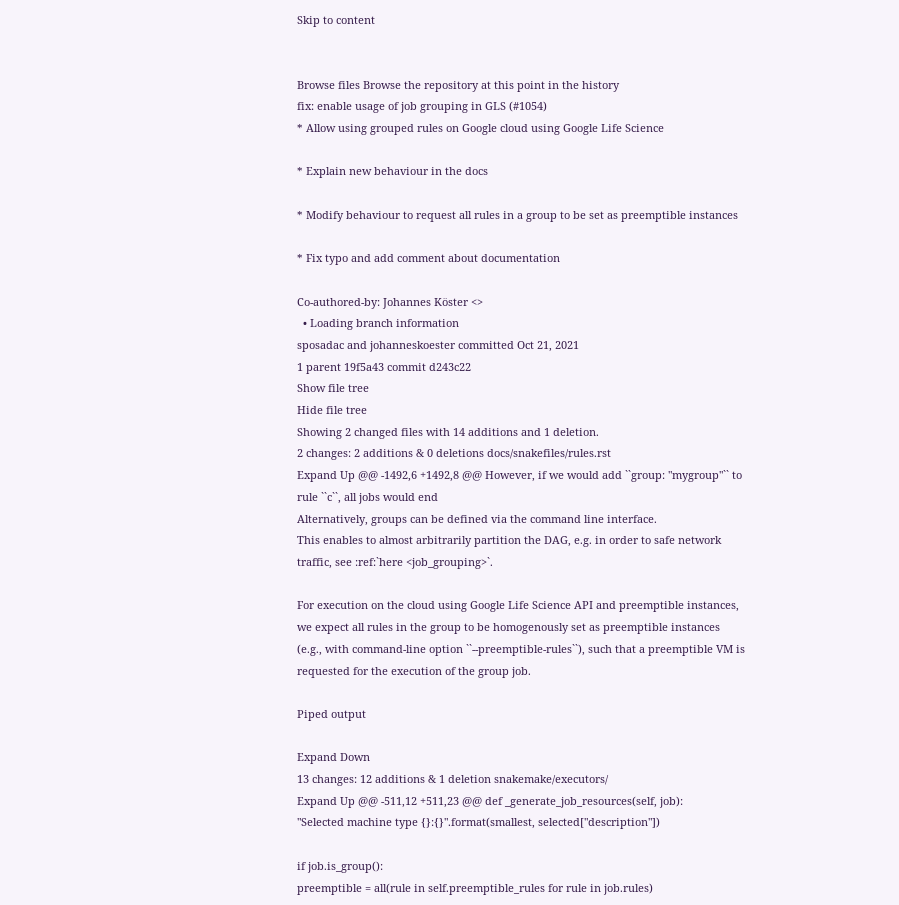Skip to content


Browse files Browse the repository at this point in the history
fix: enable usage of job grouping in GLS (#1054)
* Allow using grouped rules on Google cloud using Google Life Science

* Explain new behaviour in the docs

* Modify behaviour to request all rules in a group to be set as preemptible instances

* Fix typo and add comment about documentation

Co-authored-by: Johannes Köster <>
  • Loading branch information
sposadac and johanneskoester committed Oct 21, 2021
1 parent 19f5a43 commit d243c22
Show file tree
Hide file tree
Showing 2 changed files with 14 additions and 1 deletion.
2 changes: 2 additions & 0 deletions docs/snakefiles/rules.rst
Expand Up @@ -1492,6 +1492,8 @@ However, if we would add ``group: "mygroup"`` to rule ``c``, all jobs would end
Alternatively, groups can be defined via the command line interface.
This enables to almost arbitrarily partition the DAG, e.g. in order to safe network traffic, see :ref:`here <job_grouping>`.

For execution on the cloud using Google Life Science API and preemptible instances, we expect all rules in the group to be homogenously set as preemptible instances (e.g., with command-line option ``--preemptible-rules``), such that a preemptible VM is requested for the execution of the group job.

Piped output

Expand Down
13 changes: 12 additions & 1 deletion snakemake/executors/
Expand Up @@ -511,12 +511,23 @@ def _generate_job_resources(self, job):
"Selected machine type {}:{}".format(smallest, selected["description"])

if job.is_group():
preemptible = all(rule in self.preemptible_rules for rule in job.rules)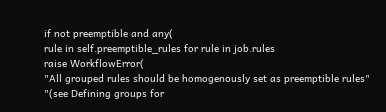if not preemptible and any(
rule in self.preemptible_rules for rule in job.rules
raise WorkflowError(
"All grouped rules should be homogenously set as preemptible rules"
"(see Defining groups for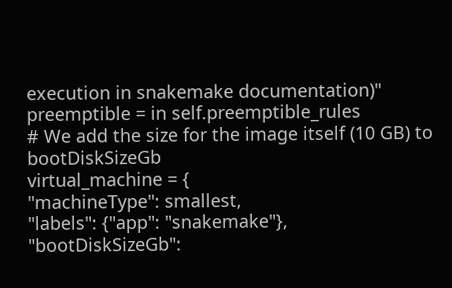execution in snakemake documentation)"
preemptible = in self.preemptible_rules
# We add the size for the image itself (10 GB) to bootDiskSizeGb
virtual_machine = {
"machineType": smallest,
"labels": {"app": "snakemake"},
"bootDiskSizeGb":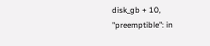disk_gb + 10,
"preemptible": in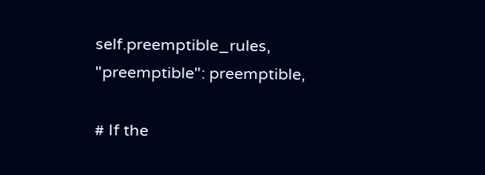self.preemptible_rules,
"preemptible": preemptible,

# If the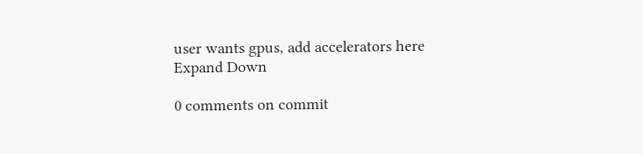user wants gpus, add accelerators here
Expand Down

0 comments on commit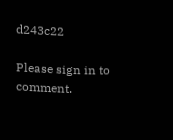d243c22

Please sign in to comment.